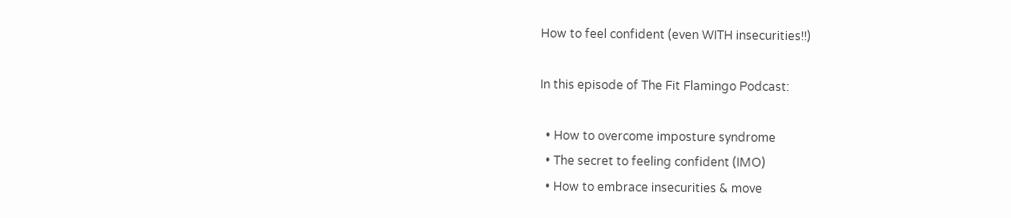How to feel confident (even WITH insecurities!!)

In this episode of The Fit Flamingo Podcast:

  • How to overcome imposture syndrome
  • The secret to feeling confident (IMO)
  • How to embrace insecurities & move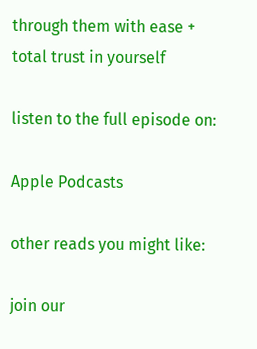through them with ease + total trust in yourself

listen to the full episode on:

Apple Podcasts

other reads you might like:

join our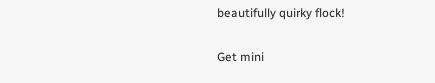beautifully quirky flock!

Get mini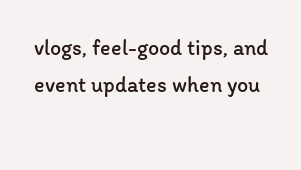vlogs, feel-good tips, and event updates when you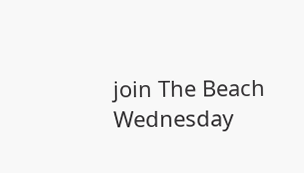join The Beach Wednesday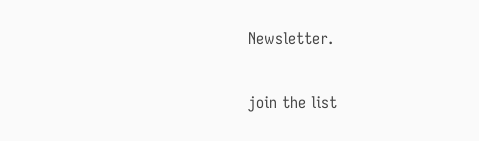Newsletter.

join the list